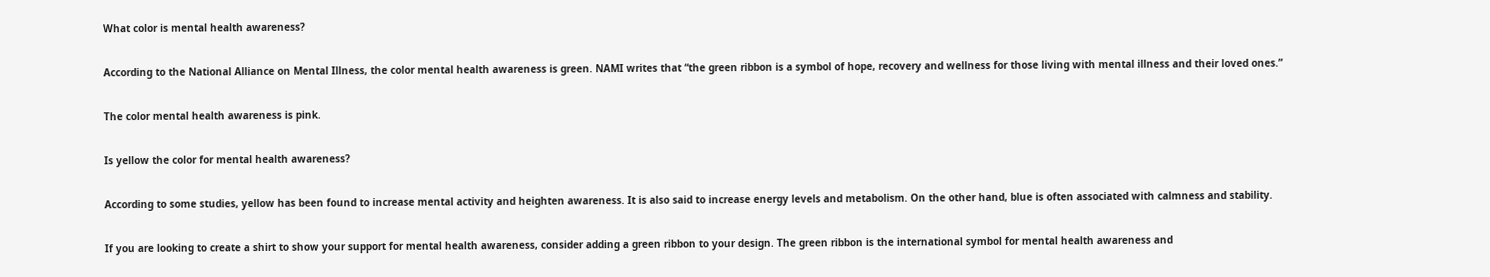What color is mental health awareness?

According to the National Alliance on Mental Illness, the color mental health awareness is green. NAMI writes that “the green ribbon is a symbol of hope, recovery and wellness for those living with mental illness and their loved ones.”

The color mental health awareness is pink.

Is yellow the color for mental health awareness?

According to some studies, yellow has been found to increase mental activity and heighten awareness. It is also said to increase energy levels and metabolism. On the other hand, blue is often associated with calmness and stability.

If you are looking to create a shirt to show your support for mental health awareness, consider adding a green ribbon to your design. The green ribbon is the international symbol for mental health awareness and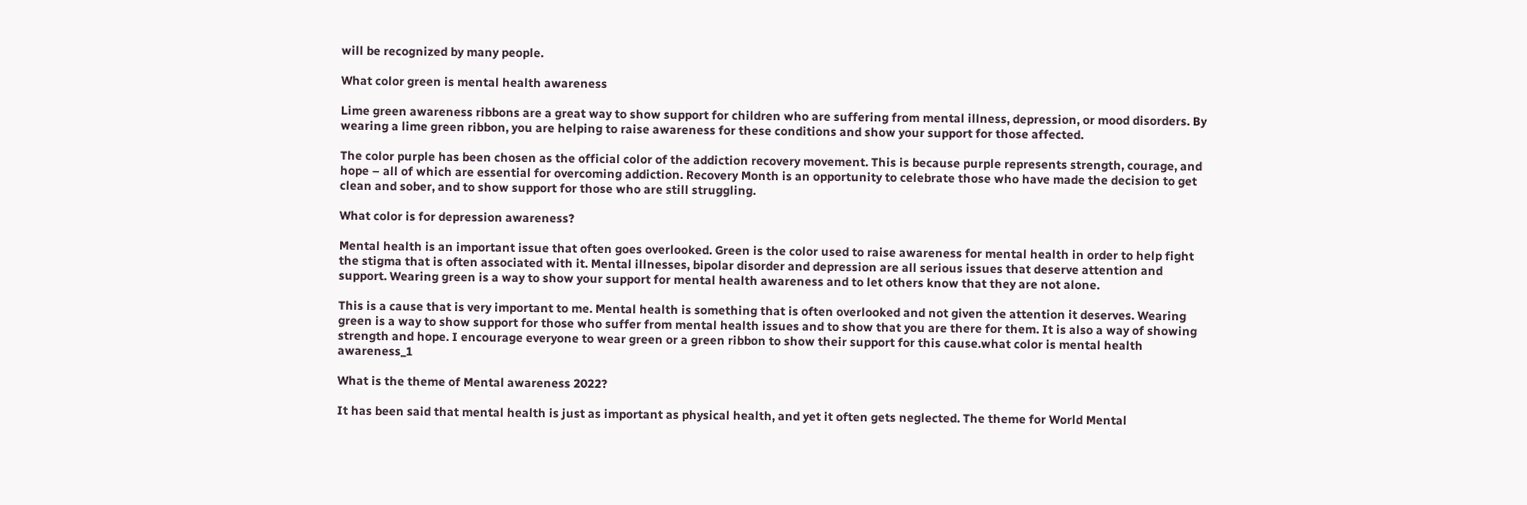will be recognized by many people.

What color green is mental health awareness

Lime green awareness ribbons are a great way to show support for children who are suffering from mental illness, depression, or mood disorders. By wearing a lime green ribbon, you are helping to raise awareness for these conditions and show your support for those affected.

The color purple has been chosen as the official color of the addiction recovery movement. This is because purple represents strength, courage, and hope – all of which are essential for overcoming addiction. Recovery Month is an opportunity to celebrate those who have made the decision to get clean and sober, and to show support for those who are still struggling.

What color is for depression awareness?

Mental health is an important issue that often goes overlooked. Green is the color used to raise awareness for mental health in order to help fight the stigma that is often associated with it. Mental illnesses, bipolar disorder and depression are all serious issues that deserve attention and support. Wearing green is a way to show your support for mental health awareness and to let others know that they are not alone.

This is a cause that is very important to me. Mental health is something that is often overlooked and not given the attention it deserves. Wearing green is a way to show support for those who suffer from mental health issues and to show that you are there for them. It is also a way of showing strength and hope. I encourage everyone to wear green or a green ribbon to show their support for this cause.what color is mental health awareness_1

What is the theme of Mental awareness 2022?

It has been said that mental health is just as important as physical health, and yet it often gets neglected. The theme for World Mental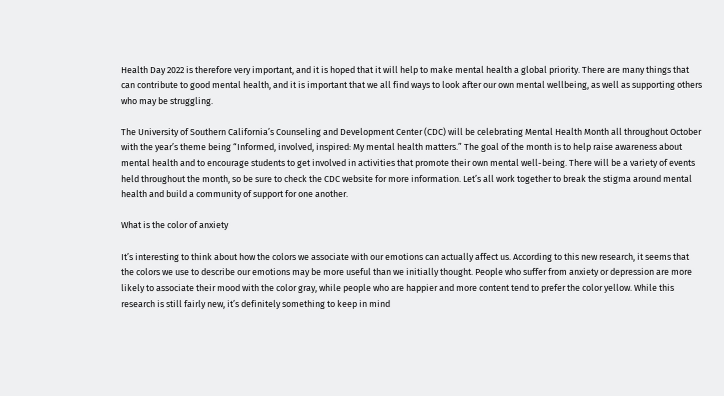Health Day 2022 is therefore very important, and it is hoped that it will help to make mental health a global priority. There are many things that can contribute to good mental health, and it is important that we all find ways to look after our own mental wellbeing, as well as supporting others who may be struggling.

The University of Southern California’s Counseling and Development Center (CDC) will be celebrating Mental Health Month all throughout October with the year’s theme being “Informed, involved, inspired: My mental health matters.” The goal of the month is to help raise awareness about mental health and to encourage students to get involved in activities that promote their own mental well-being. There will be a variety of events held throughout the month, so be sure to check the CDC website for more information. Let’s all work together to break the stigma around mental health and build a community of support for one another.

What is the color of anxiety

It’s interesting to think about how the colors we associate with our emotions can actually affect us. According to this new research, it seems that the colors we use to describe our emotions may be more useful than we initially thought. People who suffer from anxiety or depression are more likely to associate their mood with the color gray, while people who are happier and more content tend to prefer the color yellow. While this research is still fairly new, it’s definitely something to keep in mind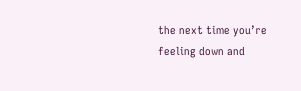the next time you’re feeling down and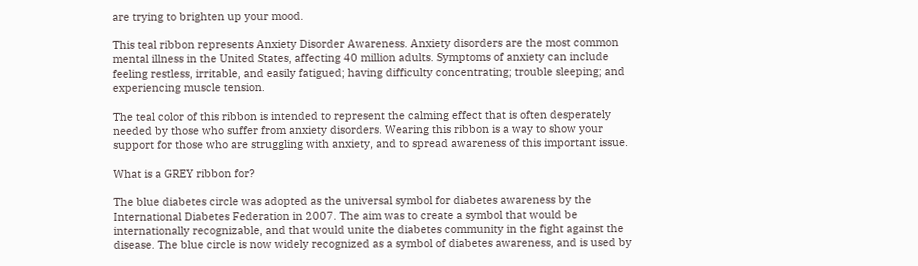are trying to brighten up your mood.

This teal ribbon represents Anxiety Disorder Awareness. Anxiety disorders are the most common mental illness in the United States, affecting 40 million adults. Symptoms of anxiety can include feeling restless, irritable, and easily fatigued; having difficulty concentrating; trouble sleeping; and experiencing muscle tension.

The teal color of this ribbon is intended to represent the calming effect that is often desperately needed by those who suffer from anxiety disorders. Wearing this ribbon is a way to show your support for those who are struggling with anxiety, and to spread awareness of this important issue.

What is a GREY ribbon for?

The blue diabetes circle was adopted as the universal symbol for diabetes awareness by the International Diabetes Federation in 2007. The aim was to create a symbol that would be internationally recognizable, and that would unite the diabetes community in the fight against the disease. The blue circle is now widely recognized as a symbol of diabetes awareness, and is used by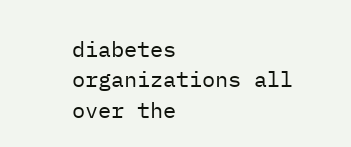diabetes organizations all over the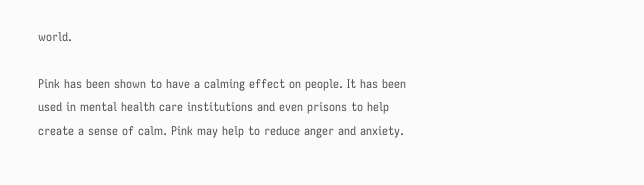world.

Pink has been shown to have a calming effect on people. It has been used in mental health care institutions and even prisons to help create a sense of calm. Pink may help to reduce anger and anxiety.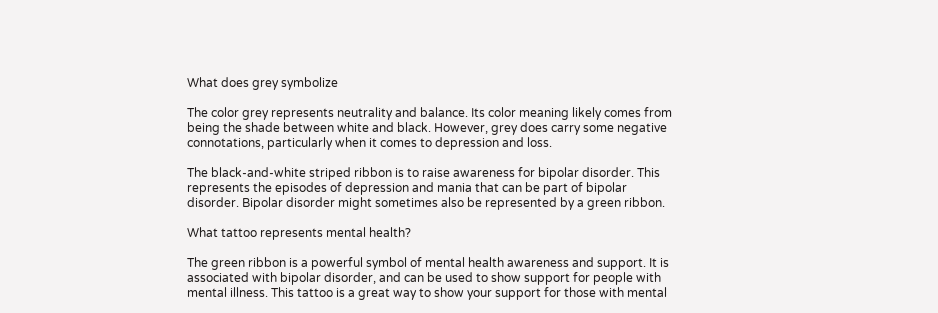What does grey symbolize

The color grey represents neutrality and balance. Its color meaning likely comes from being the shade between white and black. However, grey does carry some negative connotations, particularly when it comes to depression and loss.

The black-and-white striped ribbon is to raise awareness for bipolar disorder. This represents the episodes of depression and mania that can be part of bipolar disorder. Bipolar disorder might sometimes also be represented by a green ribbon.

What tattoo represents mental health?

The green ribbon is a powerful symbol of mental health awareness and support. It is associated with bipolar disorder, and can be used to show support for people with mental illness. This tattoo is a great way to show your support for those with mental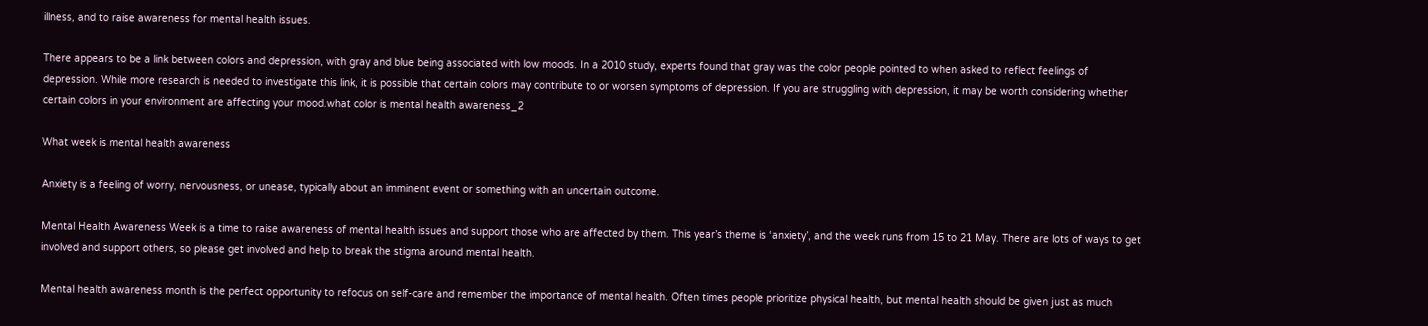illness, and to raise awareness for mental health issues.

There appears to be a link between colors and depression, with gray and blue being associated with low moods. In a 2010 study, experts found that gray was the color people pointed to when asked to reflect feelings of depression. While more research is needed to investigate this link, it is possible that certain colors may contribute to or worsen symptoms of depression. If you are struggling with depression, it may be worth considering whether certain colors in your environment are affecting your mood.what color is mental health awareness_2

What week is mental health awareness

Anxiety is a feeling of worry, nervousness, or unease, typically about an imminent event or something with an uncertain outcome.

Mental Health Awareness Week is a time to raise awareness of mental health issues and support those who are affected by them. This year’s theme is ‘anxiety’, and the week runs from 15 to 21 May. There are lots of ways to get involved and support others, so please get involved and help to break the stigma around mental health.

Mental health awareness month is the perfect opportunity to refocus on self-care and remember the importance of mental health. Often times people prioritize physical health, but mental health should be given just as much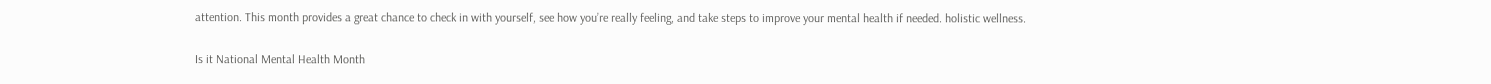attention. This month provides a great chance to check in with yourself, see how you’re really feeling, and take steps to improve your mental health if needed. holistic wellness.

Is it National Mental Health Month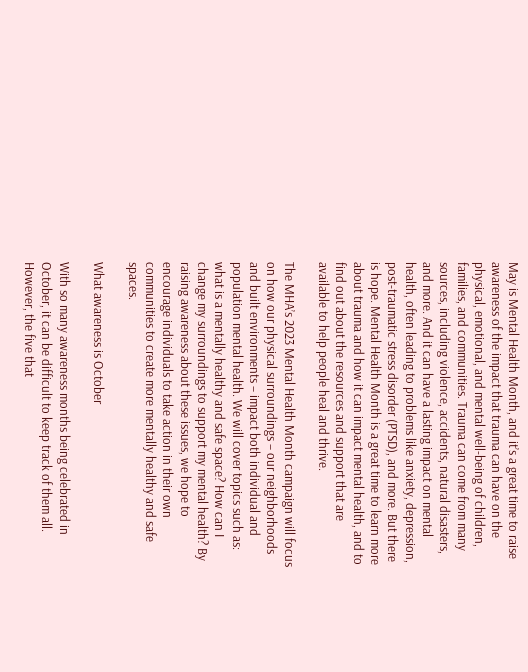May is Mental Health Month, and it’s a great time to raise awareness of the impact that trauma can have on the physical, emotional, and mental well-being of children, families, and communities. Trauma can come from many sources, including violence, accidents, natural disasters, and more. And it can have a lasting impact on mental health, often leading to problems like anxiety, depression, post-traumatic stress disorder (PTSD), and more. But there is hope. Mental Health Month is a great time to learn more about trauma and how it can impact mental health, and to find out about the resources and support that are available to help people heal and thrive.

The MHA’s 2023 Mental Health Month campaign will focus on how our physical surroundings – our neighborhoods and built environments – impact both individual and population mental health. We will cover topics such as: what is a mentally healthy and safe space? How can I change my surroundings to support my mental health? By raising awareness about these issues, we hope to encourage individuals to take action in their own communities to create more mentally healthy and safe spaces.

What awareness is October

With so many awareness months being celebrated in October, it can be difficult to keep track of them all. However, the five that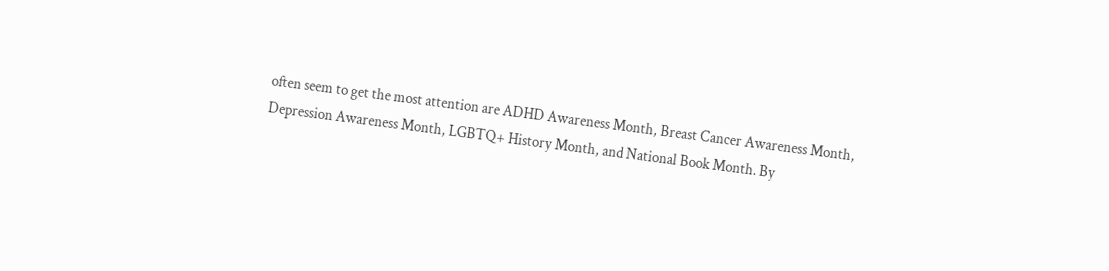often seem to get the most attention are ADHD Awareness Month, Breast Cancer Awareness Month, Depression Awareness Month, LGBTQ+ History Month, and National Book Month. By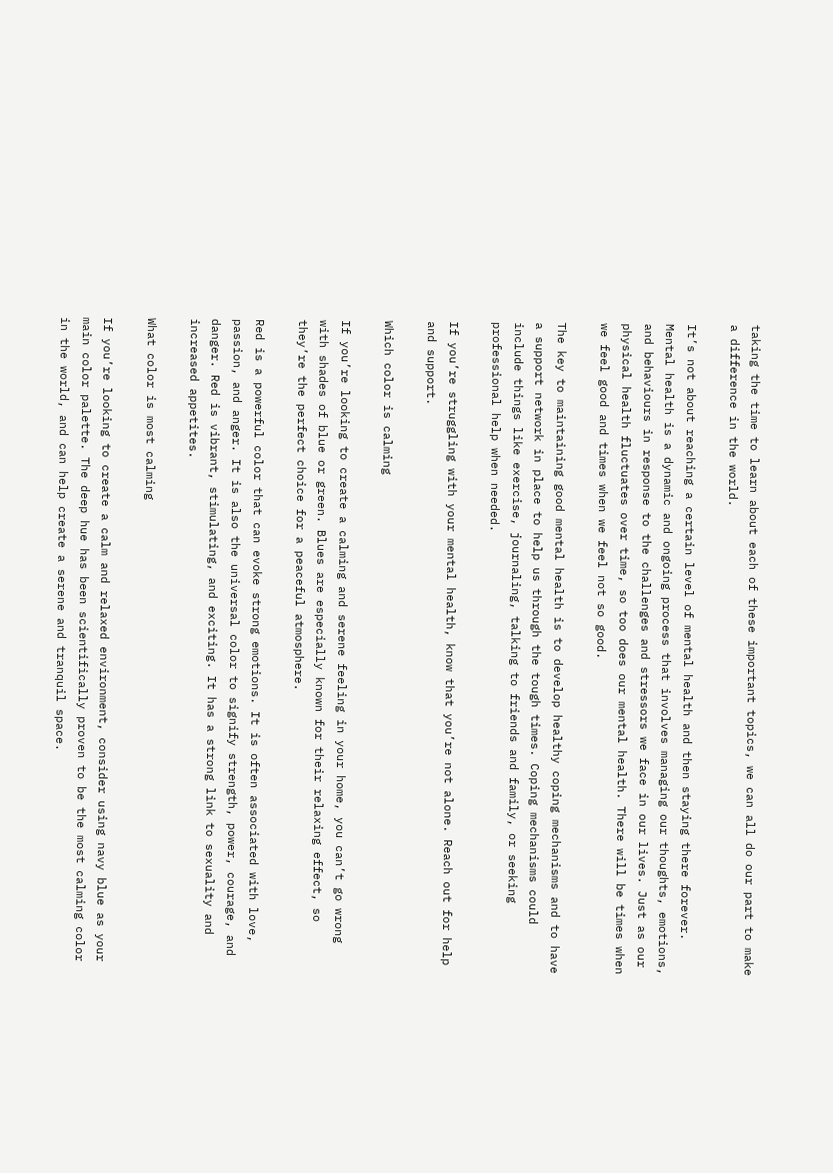taking the time to learn about each of these important topics, we can all do our part to make a difference in the world.

It’s not about reaching a certain level of mental health and then staying there forever. Mental health is a dynamic and ongoing process that involves managing our thoughts, emotions, and behaviours in response to the challenges and stressors we face in our lives. Just as our physical health fluctuates over time, so too does our mental health. There will be times when we feel good and times when we feel not so good.

The key to maintaining good mental health is to develop healthy coping mechanisms and to have a support network in place to help us through the tough times. Coping mechanisms could include things like exercise, journaling, talking to friends and family, or seeking professional help when needed.

If you’re struggling with your mental health, know that you’re not alone. Reach out for help and support.

Which color is calming

If you’re looking to create a calming and serene feeling in your home, you can’t go wrong with shades of blue or green. Blues are especially known for their relaxing effect, so they’re the perfect choice for a peaceful atmosphere.

Red is a powerful color that can evoke strong emotions. It is often associated with love, passion, and anger. It is also the universal color to signify strength, power, courage, and danger. Red is vibrant, stimulating, and exciting. It has a strong link to sexuality and increased appetites.

What color is most calming

If you’re looking to create a calm and relaxed environment, consider using navy blue as your main color palette. The deep hue has been scientifically proven to be the most calming color in the world, and can help create a serene and tranquil space.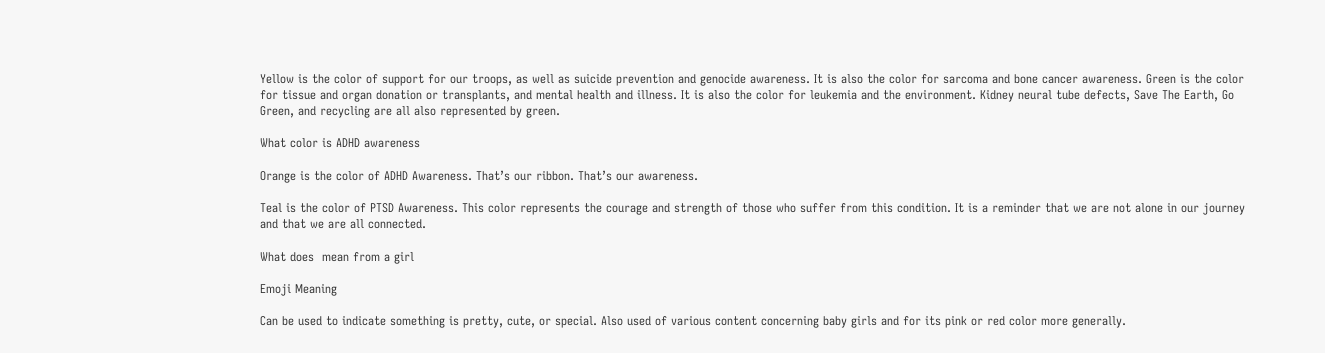Yellow is the color of support for our troops, as well as suicide prevention and genocide awareness. It is also the color for sarcoma and bone cancer awareness. Green is the color for tissue and organ donation or transplants, and mental health and illness. It is also the color for leukemia and the environment. Kidney neural tube defects, Save The Earth, Go Green, and recycling are all also represented by green.

What color is ADHD awareness

Orange is the color of ADHD Awareness. That’s our ribbon. That’s our awareness.

Teal is the color of PTSD Awareness. This color represents the courage and strength of those who suffer from this condition. It is a reminder that we are not alone in our journey and that we are all connected.

What does  mean from a girl

Emoji Meaning

Can be used to indicate something is pretty, cute, or special. Also used of various content concerning baby girls and for its pink or red color more generally.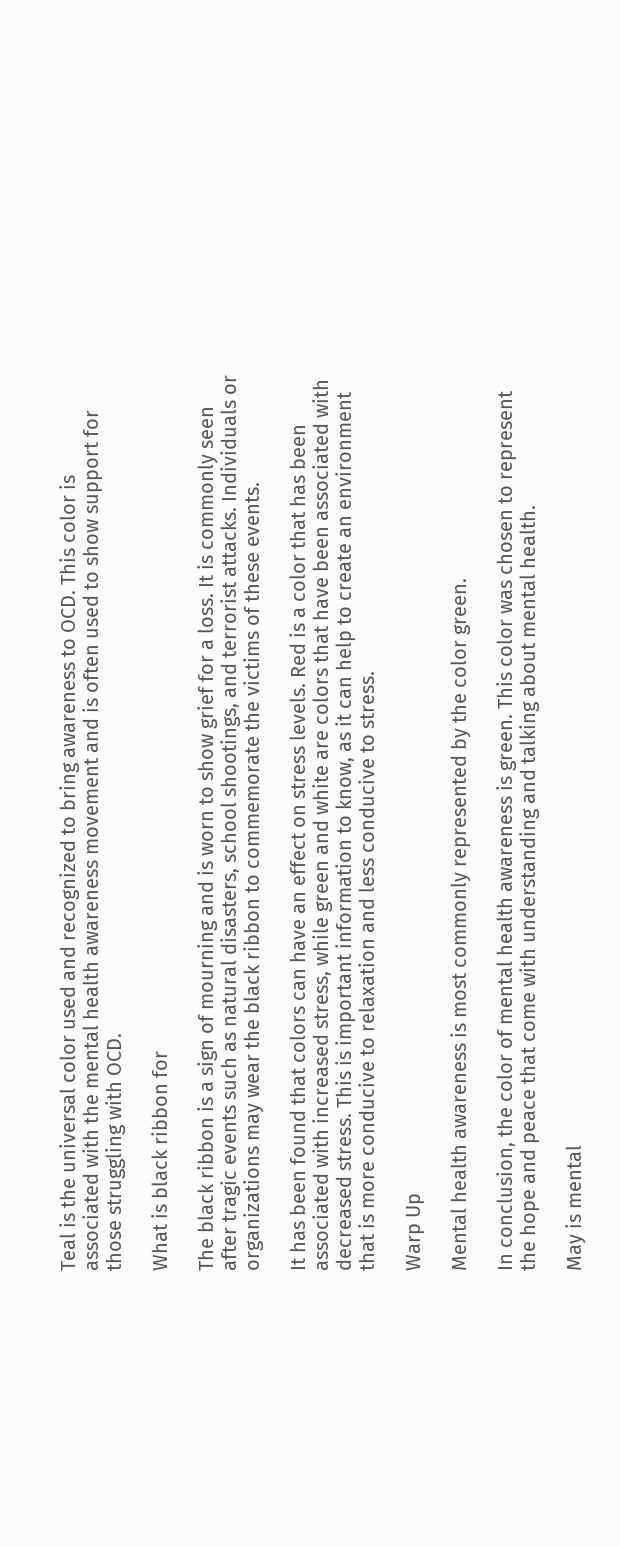Teal is the universal color used and recognized to bring awareness to OCD. This color is associated with the mental health awareness movement and is often used to show support for those struggling with OCD.

What is black ribbon for

The black ribbon is a sign of mourning and is worn to show grief for a loss. It is commonly seen after tragic events such as natural disasters, school shootings, and terrorist attacks. Individuals or organizations may wear the black ribbon to commemorate the victims of these events.

It has been found that colors can have an effect on stress levels. Red is a color that has been associated with increased stress, while green and white are colors that have been associated with decreased stress. This is important information to know, as it can help to create an environment that is more conducive to relaxation and less conducive to stress.

Warp Up

Mental health awareness is most commonly represented by the color green.

In conclusion, the color of mental health awareness is green. This color was chosen to represent the hope and peace that come with understanding and talking about mental health.

May is mental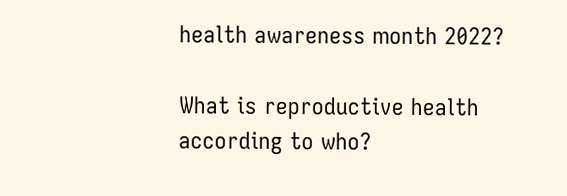health awareness month 2022?

What is reproductive health according to who?